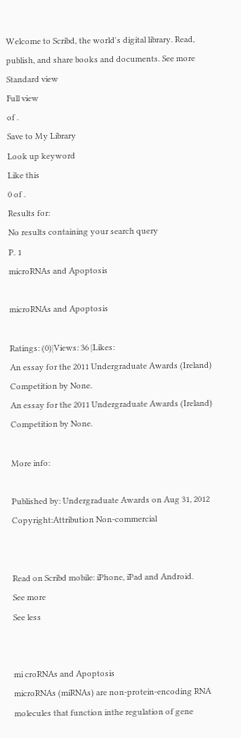Welcome to Scribd, the world's digital library. Read, publish, and share books and documents. See more
Standard view
Full view
of .
Save to My Library
Look up keyword
Like this
0 of .
Results for:
No results containing your search query
P. 1
microRNAs and Apoptosis

microRNAs and Apoptosis

Ratings: (0)|Views: 36 |Likes:
An essay for the 2011 Undergraduate Awards (Ireland) Competition by None.
An essay for the 2011 Undergraduate Awards (Ireland) Competition by None.

More info:

Published by: Undergraduate Awards on Aug 31, 2012
Copyright:Attribution Non-commercial


Read on Scribd mobile: iPhone, iPad and Android.
See more
See less


mi croRNAs and Apoptosis
microRNAs (miRNAs) are non-protein-encoding RNA molecules that function inthe regulation of gene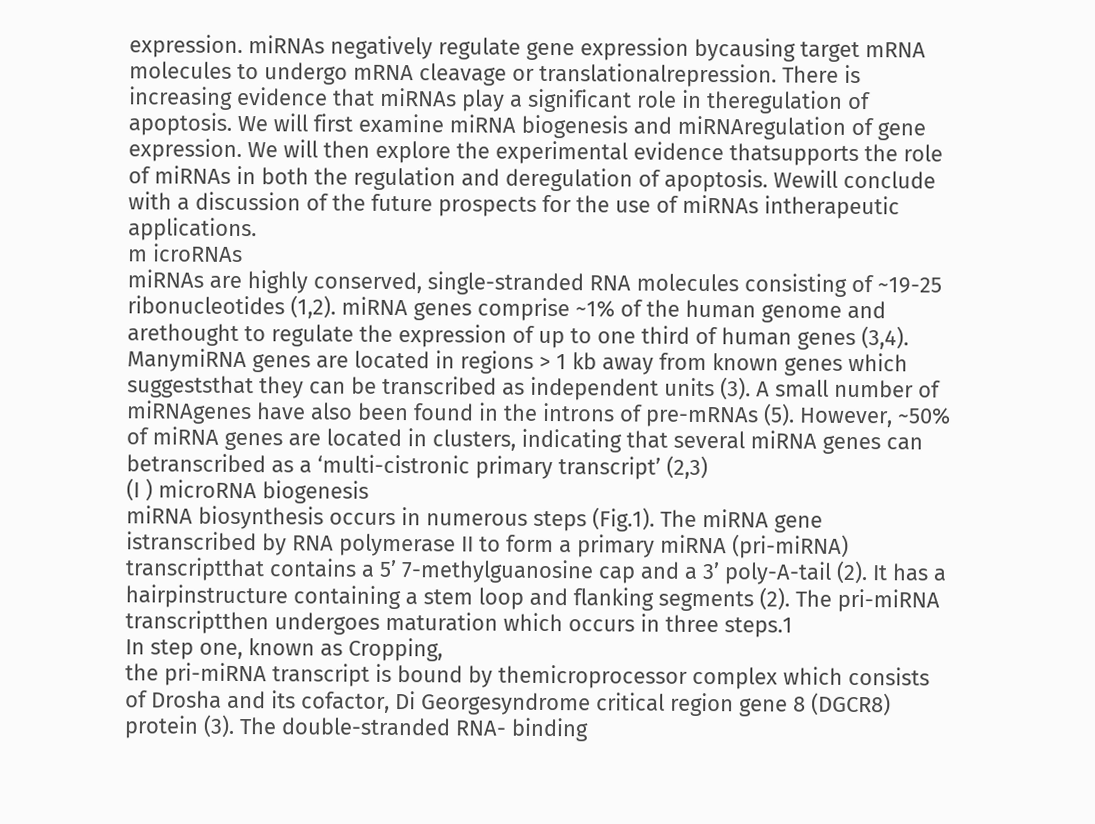expression. miRNAs negatively regulate gene expression bycausing target mRNA molecules to undergo mRNA cleavage or translationalrepression. There is increasing evidence that miRNAs play a significant role in theregulation of apoptosis. We will first examine miRNA biogenesis and miRNAregulation of gene expression. We will then explore the experimental evidence thatsupports the role of miRNAs in both the regulation and deregulation of apoptosis. Wewill conclude with a discussion of the future prospects for the use of miRNAs intherapeutic applications.
m icroRNAs
miRNAs are highly conserved, single-stranded RNA molecules consisting of ~19-25 ribonucleotides (1,2). miRNA genes comprise ~1% of the human genome and arethought to regulate the expression of up to one third of human genes (3,4). ManymiRNA genes are located in regions > 1 kb away from known genes which suggeststhat they can be transcribed as independent units (3). A small number of miRNAgenes have also been found in the introns of pre-mRNAs (5). However, ~50% of miRNA genes are located in clusters, indicating that several miRNA genes can betranscribed as a ‘multi-cistronic primary transcript’ (2,3)
(I ) microRNA biogenesis
miRNA biosynthesis occurs in numerous steps (Fig.1). The miRNA gene istranscribed by RNA polymerase II to form a primary miRNA (pri-miRNA) transcriptthat contains a 5’ 7-methylguanosine cap and a 3’ poly-A-tail (2). It has a hairpinstructure containing a stem loop and flanking segments (2). The pri-miRNA transcriptthen undergoes maturation which occurs in three steps.1
In step one, known as Cropping,
the pri-miRNA transcript is bound by themicroprocessor complex which consists of Drosha and its cofactor, Di Georgesyndrome critical region gene 8 (DGCR8) protein (3). The double-stranded RNA- binding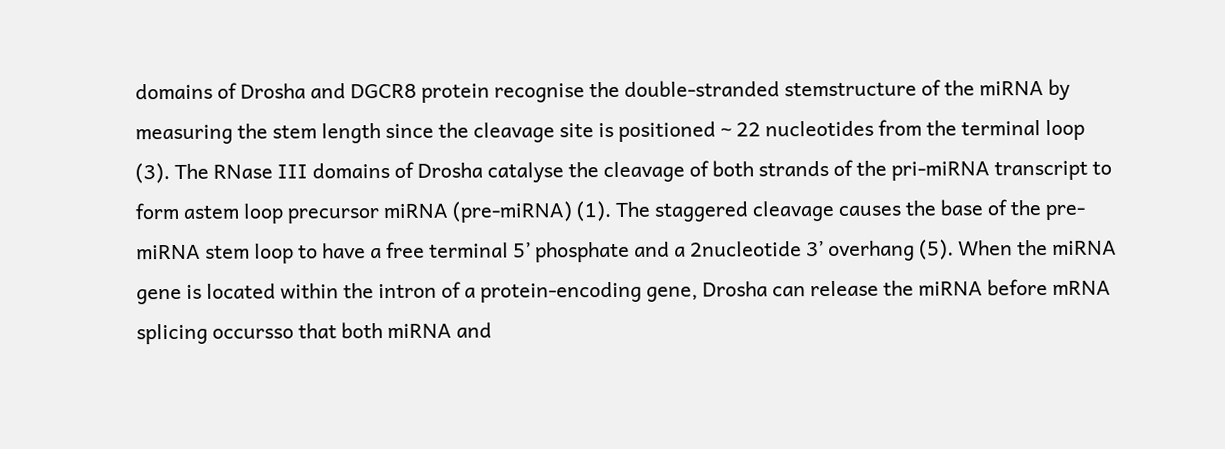domains of Drosha and DGCR8 protein recognise the double-stranded stemstructure of the miRNA by measuring the stem length since the cleavage site is positioned ~ 22 nucleotides from the terminal loop (3). The RNase III domains of Drosha catalyse the cleavage of both strands of the pri-miRNA transcript to form astem loop precursor miRNA (pre-miRNA) (1). The staggered cleavage causes the base of the pre-miRNA stem loop to have a free terminal 5’ phosphate and a 2nucleotide 3’ overhang (5). When the miRNA gene is located within the intron of a protein-encoding gene, Drosha can release the miRNA before mRNA splicing occursso that both miRNA and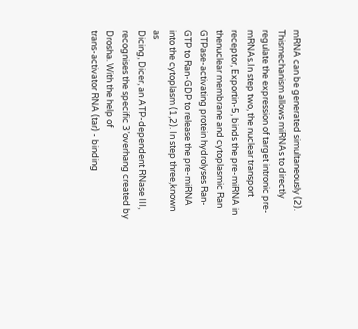mRNA can be generated simultaneously (2). Thismechanism allows miRNAs to directly regulate the expression of target intronic pre-mRNAs.In step two, the nuclear transport receptor, Exportin-5, binds the pre-miRNA in thenuclear membrane and cytoplasmic Ran GTPase-activating protein hydrolyses Ran-GTP to Ran-GDP to release the pre-miRNA into the cytoplasm (1,2). In step three,known as
Dicing, Dicer, an ATP-dependent RNase III, recognises the specific 3’overhang created by Drosha. With the help of
trans-activator RNA (tar) - binding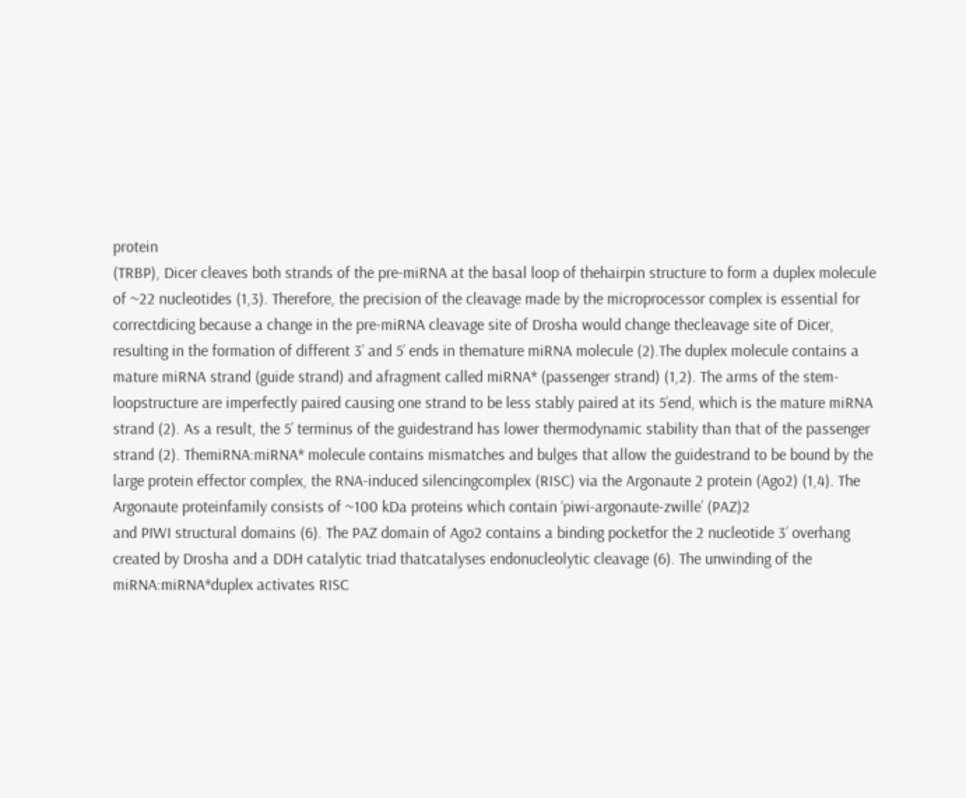protein
(TRBP), Dicer cleaves both strands of the pre-miRNA at the basal loop of thehairpin structure to form a duplex molecule of ~22 nucleotides (1,3). Therefore, the precision of the cleavage made by the microprocessor complex is essential for correctdicing because a change in the pre-miRNA cleavage site of Drosha would change thecleavage site of Dicer, resulting in the formation of different 3’ and 5’ ends in themature miRNA molecule (2).The duplex molecule contains a mature miRNA strand (guide strand) and afragment called miRNA* (passenger strand) (1,2). The arms of the stem-loopstructure are imperfectly paired causing one strand to be less stably paired at its 5’end, which is the mature miRNA strand (2). As a result, the 5’ terminus of the guidestrand has lower thermodynamic stability than that of the passenger strand (2). ThemiRNA:miRNA* molecule contains mismatches and bulges that allow the guidestrand to be bound by the large protein effector complex, the RNA-induced silencingcomplex (RISC) via the Argonaute 2 protein (Ago2) (1,4). The Argonaute proteinfamily consists of ~100 kDa proteins which contain ‘piwi-argonaute-zwille’ (PAZ)2
and PIWI structural domains (6). The PAZ domain of Ago2 contains a binding pocketfor the 2 nucleotide 3’ overhang created by Drosha and a DDH catalytic triad thatcatalyses endonucleolytic cleavage (6). The unwinding of the miRNA:miRNA*duplex activates RISC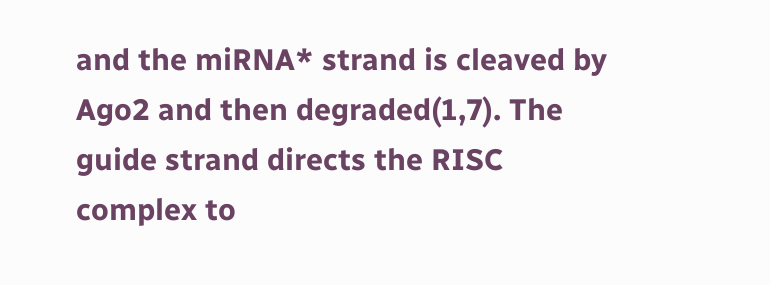and the miRNA* strand is cleaved by Ago2 and then degraded(1,7). The guide strand directs the RISC complex to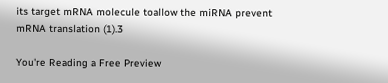its target mRNA molecule toallow the miRNA prevent mRNA translation (1).3

You're Reading a Free Preview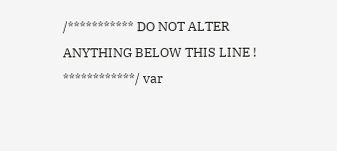/*********** DO NOT ALTER ANYTHING BELOW THIS LINE ! ************/ var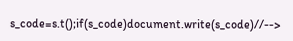s_code=s.t();if(s_code)document.write(s_code)//-->